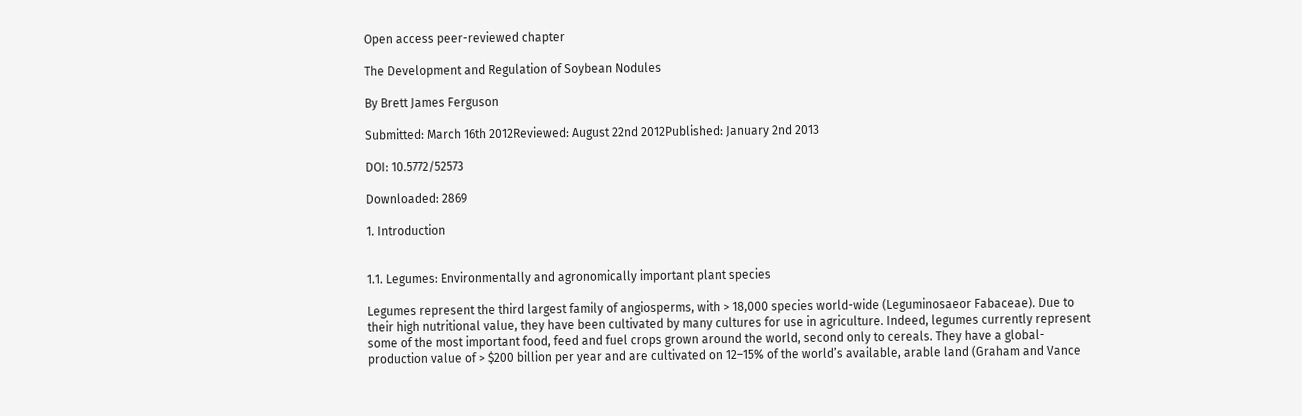Open access peer-reviewed chapter

The Development and Regulation of Soybean Nodules

By Brett James Ferguson

Submitted: March 16th 2012Reviewed: August 22nd 2012Published: January 2nd 2013

DOI: 10.5772/52573

Downloaded: 2869

1. Introduction


1.1. Legumes: Environmentally and agronomically important plant species

Legumes represent the third largest family of angiosperms, with > 18,000 species world-wide (Leguminosaeor Fabaceae). Due to their high nutritional value, they have been cultivated by many cultures for use in agriculture. Indeed, legumes currently represent some of the most important food, feed and fuel crops grown around the world, second only to cereals. They have a global-production value of > $200 billion per year and are cultivated on 12–15% of the world’s available, arable land (Graham and Vance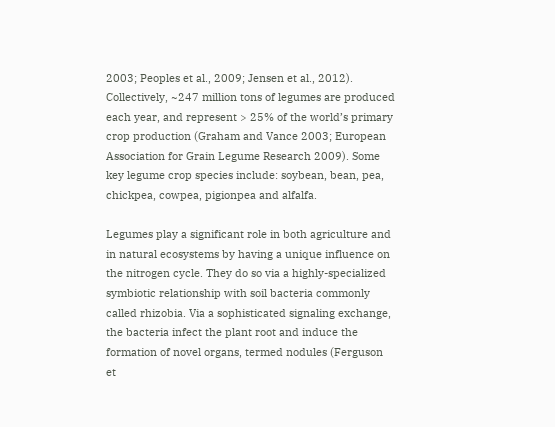2003; Peoples et al., 2009; Jensen et al., 2012). Collectively, ~247 million tons of legumes are produced each year, and represent > 25% of the world’s primary crop production (Graham and Vance 2003; European Association for Grain Legume Research 2009). Some key legume crop species include: soybean, bean, pea, chickpea, cowpea, pigionpea and alfalfa.

Legumes play a significant role in both agriculture and in natural ecosystems by having a unique influence on the nitrogen cycle. They do so via a highly-specialized symbiotic relationship with soil bacteria commonly called rhizobia. Via a sophisticated signaling exchange, the bacteria infect the plant root and induce the formation of novel organs, termed nodules (Ferguson et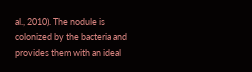al., 2010). The nodule is colonized by the bacteria and provides them with an ideal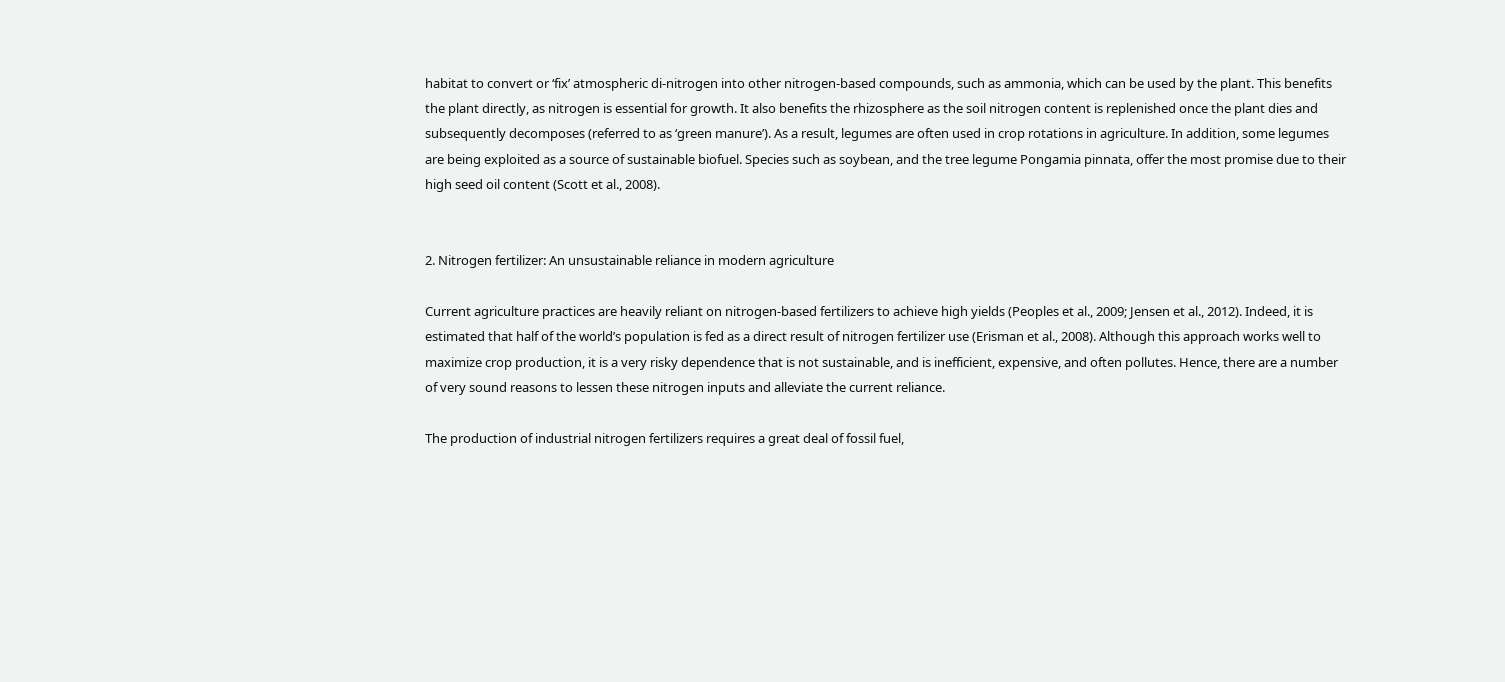habitat to convert or ‘fix’ atmospheric di-nitrogen into other nitrogen-based compounds, such as ammonia, which can be used by the plant. This benefits the plant directly, as nitrogen is essential for growth. It also benefits the rhizosphere as the soil nitrogen content is replenished once the plant dies and subsequently decomposes (referred to as ‘green manure’). As a result, legumes are often used in crop rotations in agriculture. In addition, some legumes are being exploited as a source of sustainable biofuel. Species such as soybean, and the tree legume Pongamia pinnata, offer the most promise due to their high seed oil content (Scott et al., 2008).


2. Nitrogen fertilizer: An unsustainable reliance in modern agriculture

Current agriculture practices are heavily reliant on nitrogen-based fertilizers to achieve high yields (Peoples et al., 2009; Jensen et al., 2012). Indeed, it is estimated that half of the world’s population is fed as a direct result of nitrogen fertilizer use (Erisman et al., 2008). Although this approach works well to maximize crop production, it is a very risky dependence that is not sustainable, and is inefficient, expensive, and often pollutes. Hence, there are a number of very sound reasons to lessen these nitrogen inputs and alleviate the current reliance.

The production of industrial nitrogen fertilizers requires a great deal of fossil fuel,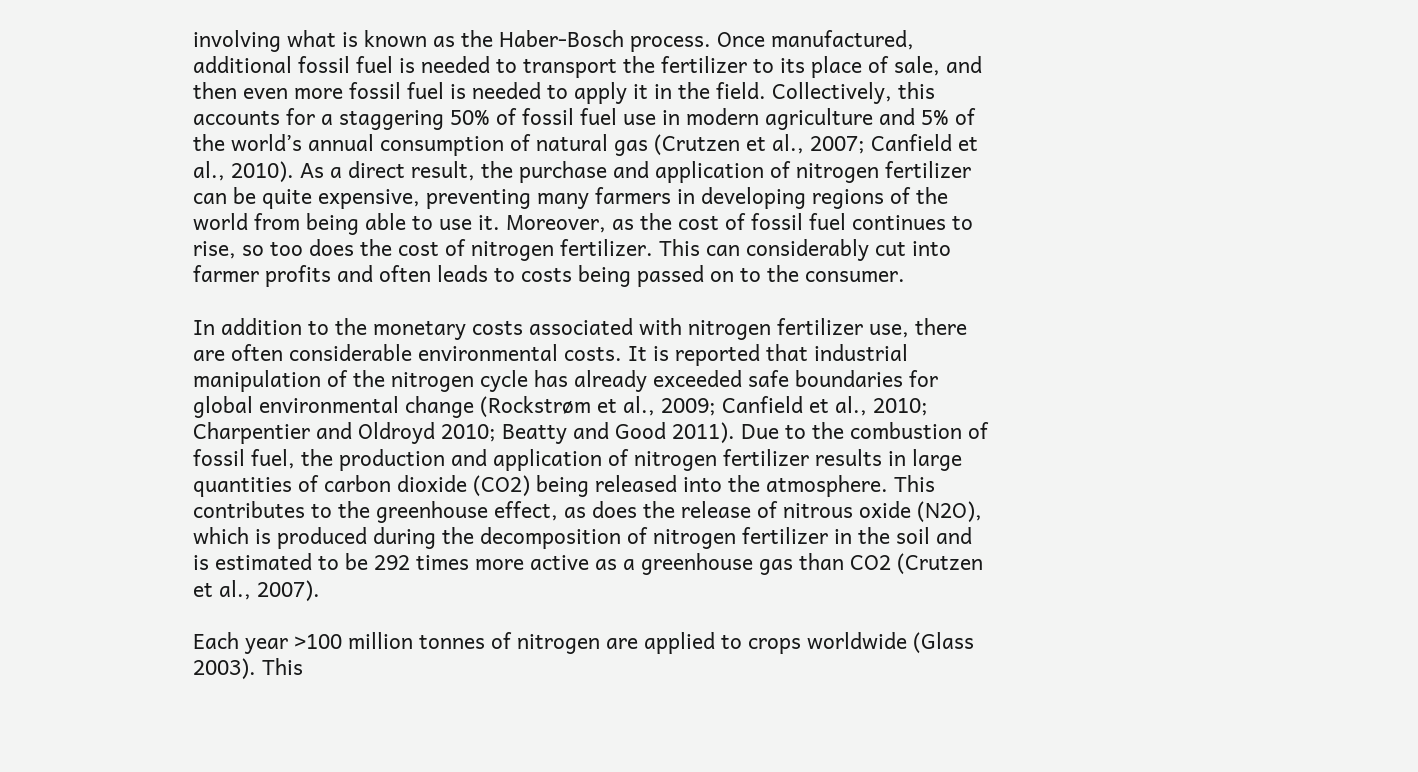involving what is known as the Haber-Bosch process. Once manufactured, additional fossil fuel is needed to transport the fertilizer to its place of sale, and then even more fossil fuel is needed to apply it in the field. Collectively, this accounts for a staggering 50% of fossil fuel use in modern agriculture and 5% of the world’s annual consumption of natural gas (Crutzen et al., 2007; Canfield et al., 2010). As a direct result, the purchase and application of nitrogen fertilizer can be quite expensive, preventing many farmers in developing regions of the world from being able to use it. Moreover, as the cost of fossil fuel continues to rise, so too does the cost of nitrogen fertilizer. This can considerably cut into farmer profits and often leads to costs being passed on to the consumer.

In addition to the monetary costs associated with nitrogen fertilizer use, there are often considerable environmental costs. It is reported that industrial manipulation of the nitrogen cycle has already exceeded safe boundaries for global environmental change (Rockstrøm et al., 2009; Canfield et al., 2010; Charpentier and Oldroyd 2010; Beatty and Good 2011). Due to the combustion of fossil fuel, the production and application of nitrogen fertilizer results in large quantities of carbon dioxide (CO2) being released into the atmosphere. This contributes to the greenhouse effect, as does the release of nitrous oxide (N2O), which is produced during the decomposition of nitrogen fertilizer in the soil and is estimated to be 292 times more active as a greenhouse gas than CO2 (Crutzen et al., 2007).

Each year >100 million tonnes of nitrogen are applied to crops worldwide (Glass 2003). This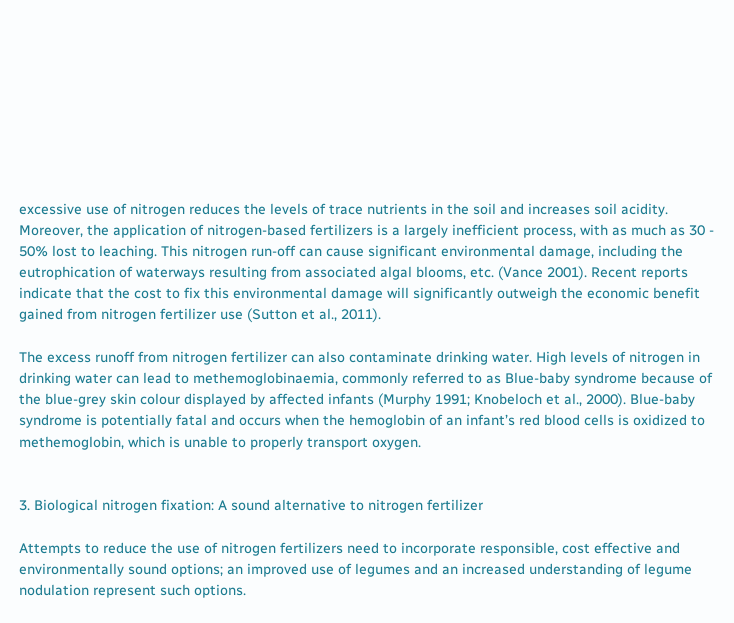excessive use of nitrogen reduces the levels of trace nutrients in the soil and increases soil acidity. Moreover, the application of nitrogen-based fertilizers is a largely inefficient process, with as much as 30 - 50% lost to leaching. This nitrogen run-off can cause significant environmental damage, including the eutrophication of waterways resulting from associated algal blooms, etc. (Vance 2001). Recent reports indicate that the cost to fix this environmental damage will significantly outweigh the economic benefit gained from nitrogen fertilizer use (Sutton et al., 2011).

The excess runoff from nitrogen fertilizer can also contaminate drinking water. High levels of nitrogen in drinking water can lead to methemoglobinaemia, commonly referred to as Blue-baby syndrome because of the blue-grey skin colour displayed by affected infants (Murphy 1991; Knobeloch et al., 2000). Blue-baby syndrome is potentially fatal and occurs when the hemoglobin of an infant’s red blood cells is oxidized to methemoglobin, which is unable to properly transport oxygen.


3. Biological nitrogen fixation: A sound alternative to nitrogen fertilizer

Attempts to reduce the use of nitrogen fertilizers need to incorporate responsible, cost effective and environmentally sound options; an improved use of legumes and an increased understanding of legume nodulation represent such options.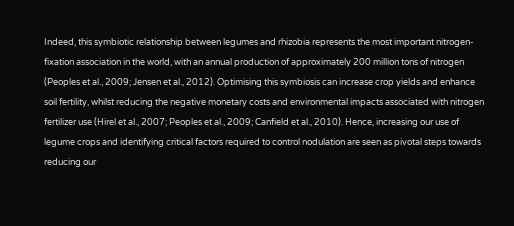Indeed, this symbiotic relationship between legumes and rhizobia represents the most important nitrogen-fixation association in the world, with an annual production of approximately 200 million tons of nitrogen (Peoples et al., 2009; Jensen et al., 2012). Optimising this symbiosis can increase crop yields and enhance soil fertility, whilst reducing the negative monetary costs and environmental impacts associated with nitrogen fertilizer use (Hirel et al., 2007; Peoples et al., 2009; Canfield et al., 2010). Hence, increasing our use of legume crops and identifying critical factors required to control nodulation are seen as pivotal steps towards reducing our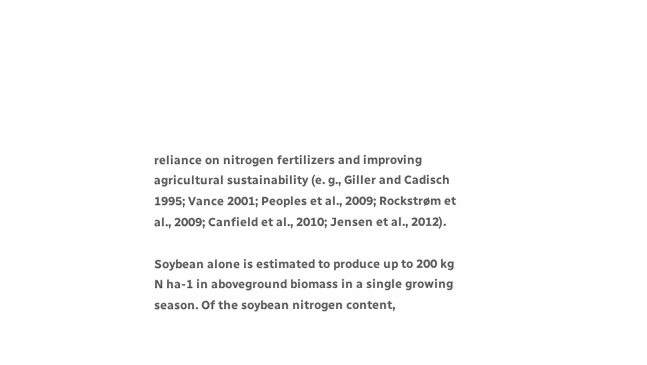reliance on nitrogen fertilizers and improving agricultural sustainability (e. g., Giller and Cadisch 1995; Vance 2001; Peoples et al., 2009; Rockstrøm et al., 2009; Canfield et al., 2010; Jensen et al., 2012).

Soybean alone is estimated to produce up to 200 kg N ha-1 in aboveground biomass in a single growing season. Of the soybean nitrogen content,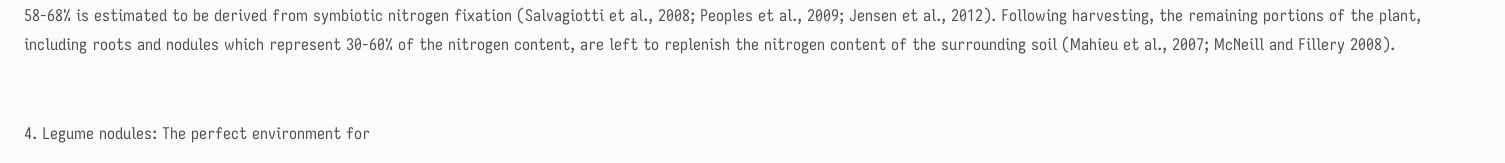58-68% is estimated to be derived from symbiotic nitrogen fixation (Salvagiotti et al., 2008; Peoples et al., 2009; Jensen et al., 2012). Following harvesting, the remaining portions of the plant, including roots and nodules which represent 30-60% of the nitrogen content, are left to replenish the nitrogen content of the surrounding soil (Mahieu et al., 2007; McNeill and Fillery 2008).


4. Legume nodules: The perfect environment for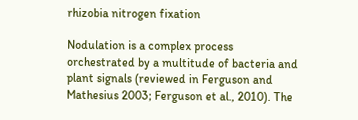rhizobia nitrogen fixation

Nodulation is a complex process orchestrated by a multitude of bacteria and plant signals (reviewed in Ferguson and Mathesius 2003; Ferguson et al., 2010). The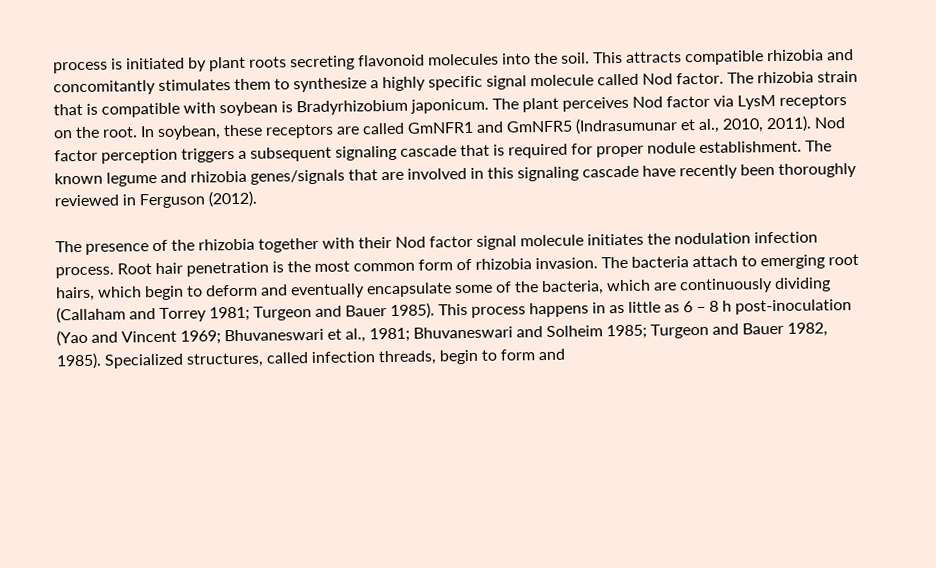process is initiated by plant roots secreting flavonoid molecules into the soil. This attracts compatible rhizobia and concomitantly stimulates them to synthesize a highly specific signal molecule called Nod factor. The rhizobia strain that is compatible with soybean is Bradyrhizobium japonicum. The plant perceives Nod factor via LysM receptors on the root. In soybean, these receptors are called GmNFR1 and GmNFR5 (Indrasumunar et al., 2010, 2011). Nod factor perception triggers a subsequent signaling cascade that is required for proper nodule establishment. The known legume and rhizobia genes/signals that are involved in this signaling cascade have recently been thoroughly reviewed in Ferguson (2012).

The presence of the rhizobia together with their Nod factor signal molecule initiates the nodulation infection process. Root hair penetration is the most common form of rhizobia invasion. The bacteria attach to emerging root hairs, which begin to deform and eventually encapsulate some of the bacteria, which are continuously dividing (Callaham and Torrey 1981; Turgeon and Bauer 1985). This process happens in as little as 6 – 8 h post-inoculation (Yao and Vincent 1969; Bhuvaneswari et al., 1981; Bhuvaneswari and Solheim 1985; Turgeon and Bauer 1982, 1985). Specialized structures, called infection threads, begin to form and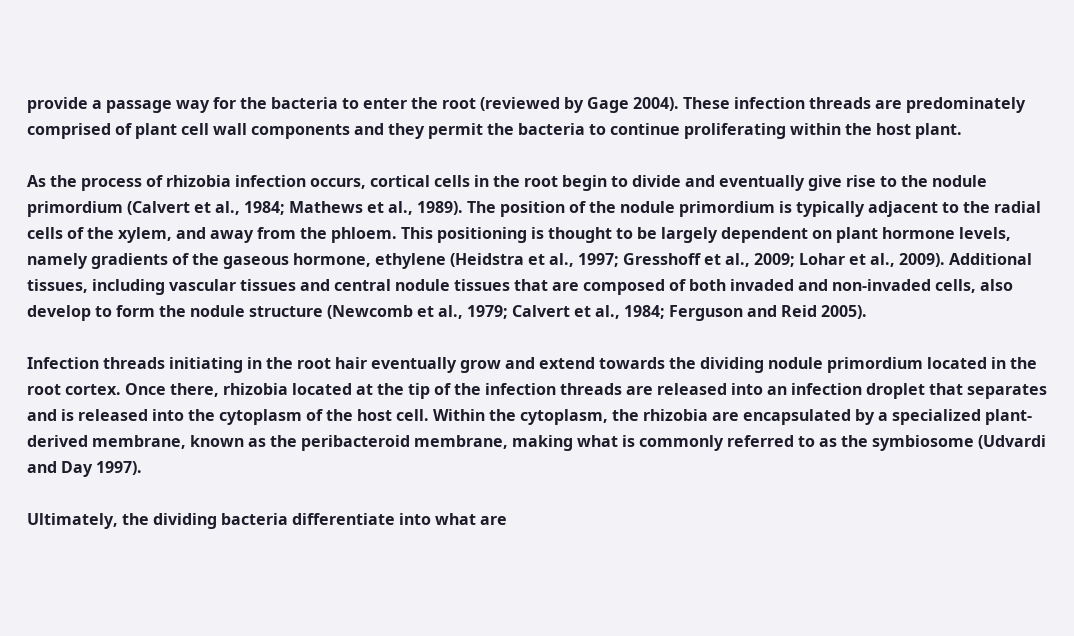provide a passage way for the bacteria to enter the root (reviewed by Gage 2004). These infection threads are predominately comprised of plant cell wall components and they permit the bacteria to continue proliferating within the host plant.

As the process of rhizobia infection occurs, cortical cells in the root begin to divide and eventually give rise to the nodule primordium (Calvert et al., 1984; Mathews et al., 1989). The position of the nodule primordium is typically adjacent to the radial cells of the xylem, and away from the phloem. This positioning is thought to be largely dependent on plant hormone levels, namely gradients of the gaseous hormone, ethylene (Heidstra et al., 1997; Gresshoff et al., 2009; Lohar et al., 2009). Additional tissues, including vascular tissues and central nodule tissues that are composed of both invaded and non-invaded cells, also develop to form the nodule structure (Newcomb et al., 1979; Calvert et al., 1984; Ferguson and Reid 2005).

Infection threads initiating in the root hair eventually grow and extend towards the dividing nodule primordium located in the root cortex. Once there, rhizobia located at the tip of the infection threads are released into an infection droplet that separates and is released into the cytoplasm of the host cell. Within the cytoplasm, the rhizobia are encapsulated by a specialized plant-derived membrane, known as the peribacteroid membrane, making what is commonly referred to as the symbiosome (Udvardi and Day 1997).

Ultimately, the dividing bacteria differentiate into what are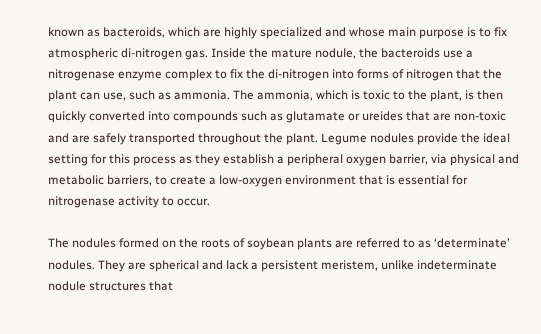known as bacteroids, which are highly specialized and whose main purpose is to fix atmospheric di-nitrogen gas. Inside the mature nodule, the bacteroids use a nitrogenase enzyme complex to fix the di-nitrogen into forms of nitrogen that the plant can use, such as ammonia. The ammonia, which is toxic to the plant, is then quickly converted into compounds such as glutamate or ureides that are non-toxic and are safely transported throughout the plant. Legume nodules provide the ideal setting for this process as they establish a peripheral oxygen barrier, via physical and metabolic barriers, to create a low-oxygen environment that is essential for nitrogenase activity to occur.

The nodules formed on the roots of soybean plants are referred to as ‘determinate’ nodules. They are spherical and lack a persistent meristem, unlike indeterminate nodule structures that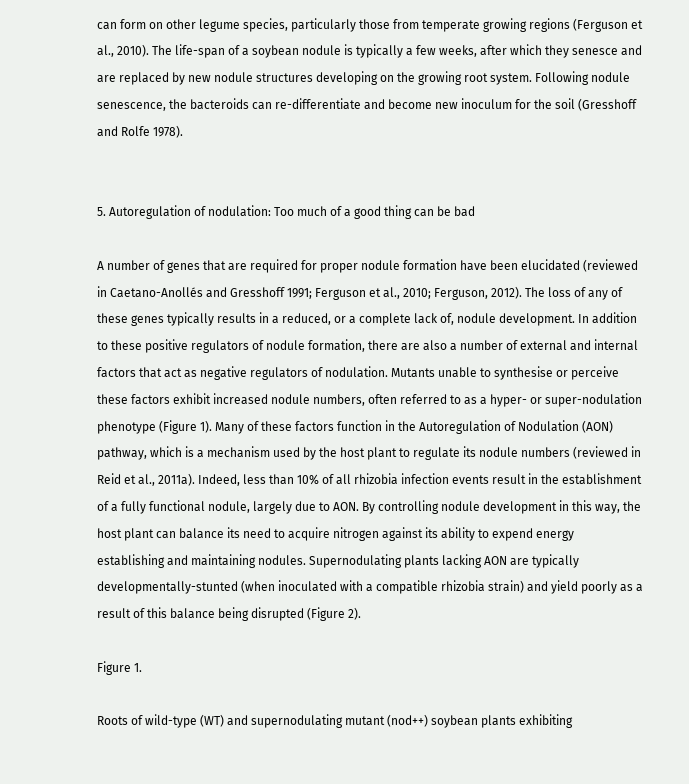can form on other legume species, particularly those from temperate growing regions (Ferguson et al., 2010). The life-span of a soybean nodule is typically a few weeks, after which they senesce and are replaced by new nodule structures developing on the growing root system. Following nodule senescence, the bacteroids can re-differentiate and become new inoculum for the soil (Gresshoff and Rolfe 1978).


5. Autoregulation of nodulation: Too much of a good thing can be bad

A number of genes that are required for proper nodule formation have been elucidated (reviewed in Caetano-Anollés and Gresshoff 1991; Ferguson et al., 2010; Ferguson, 2012). The loss of any of these genes typically results in a reduced, or a complete lack of, nodule development. In addition to these positive regulators of nodule formation, there are also a number of external and internal factors that act as negative regulators of nodulation. Mutants unable to synthesise or perceive these factors exhibit increased nodule numbers, often referred to as a hyper- or super-nodulation phenotype (Figure 1). Many of these factors function in the Autoregulation of Nodulation (AON) pathway, which is a mechanism used by the host plant to regulate its nodule numbers (reviewed in Reid et al., 2011a). Indeed, less than 10% of all rhizobia infection events result in the establishment of a fully functional nodule, largely due to AON. By controlling nodule development in this way, the host plant can balance its need to acquire nitrogen against its ability to expend energy establishing and maintaining nodules. Supernodulating plants lacking AON are typically developmentally-stunted (when inoculated with a compatible rhizobia strain) and yield poorly as a result of this balance being disrupted (Figure 2).

Figure 1.

Roots of wild-type (WT) and supernodulating mutant (nod++) soybean plants exhibiting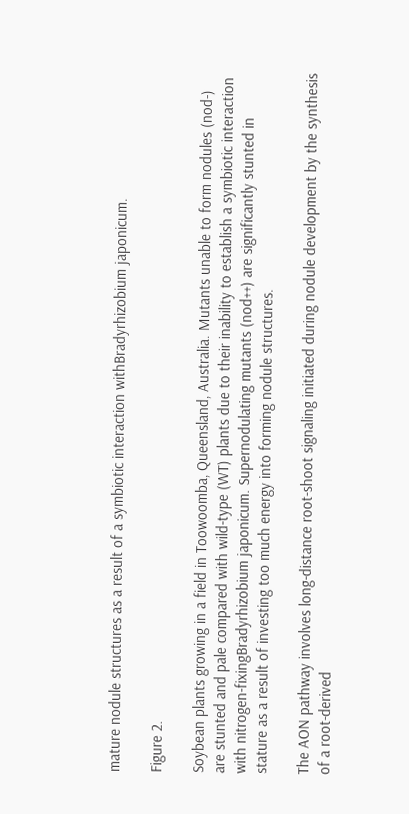mature nodule structures as a result of a symbiotic interaction withBradyrhizobium japonicum.

Figure 2.

Soybean plants growing in a field in Toowoomba, Queensland, Australia. Mutants unable to form nodules (nod-) are stunted and pale compared with wild-type (WT) plants due to their inability to establish a symbiotic interaction with nitrogen-fixingBradyrhizobium japonicum. Supernodulating mutants (nod++) are significantly stunted in stature as a result of investing too much energy into forming nodule structures.

The AON pathway involves long-distance root-shoot signaling initiated during nodule development by the synthesis of a root-derived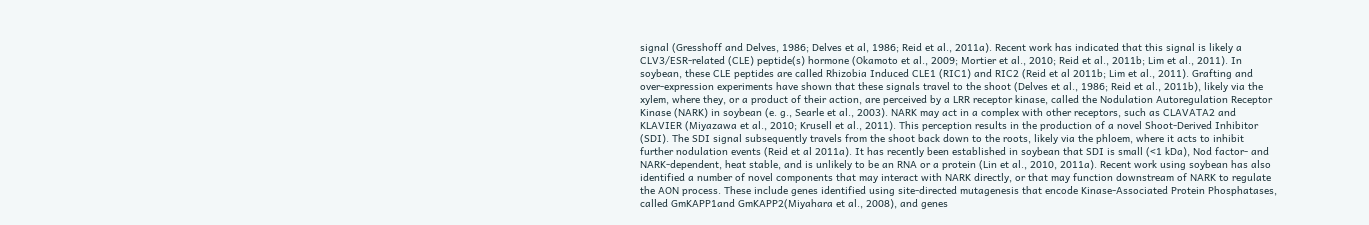signal (Gresshoff and Delves, 1986; Delves et al, 1986; Reid et al., 2011a). Recent work has indicated that this signal is likely a CLV3/ESR-related (CLE) peptide(s) hormone (Okamoto et al., 2009; Mortier et al., 2010; Reid et al., 2011b; Lim et al., 2011). In soybean, these CLE peptides are called Rhizobia Induced CLE1 (RIC1) and RIC2 (Reid et al 2011b; Lim et al., 2011). Grafting and over-expression experiments have shown that these signals travel to the shoot (Delves et al., 1986; Reid et al., 2011b), likely via the xylem, where they, or a product of their action, are perceived by a LRR receptor kinase, called the Nodulation Autoregulation Receptor Kinase (NARK) in soybean (e. g., Searle et al., 2003). NARK may act in a complex with other receptors, such as CLAVATA2 and KLAVIER (Miyazawa et al., 2010; Krusell et al., 2011). This perception results in the production of a novel Shoot-Derived Inhibitor (SDI). The SDI signal subsequently travels from the shoot back down to the roots, likely via the phloem, where it acts to inhibit further nodulation events (Reid et al 2011a). It has recently been established in soybean that SDI is small (<1 kDa), Nod factor- and NARK-dependent, heat stable, and is unlikely to be an RNA or a protein (Lin et al., 2010, 2011a). Recent work using soybean has also identified a number of novel components that may interact with NARK directly, or that may function downstream of NARK to regulate the AON process. These include genes identified using site-directed mutagenesis that encode Kinase-Associated Protein Phosphatases, called GmKAPP1and GmKAPP2(Miyahara et al., 2008), and genes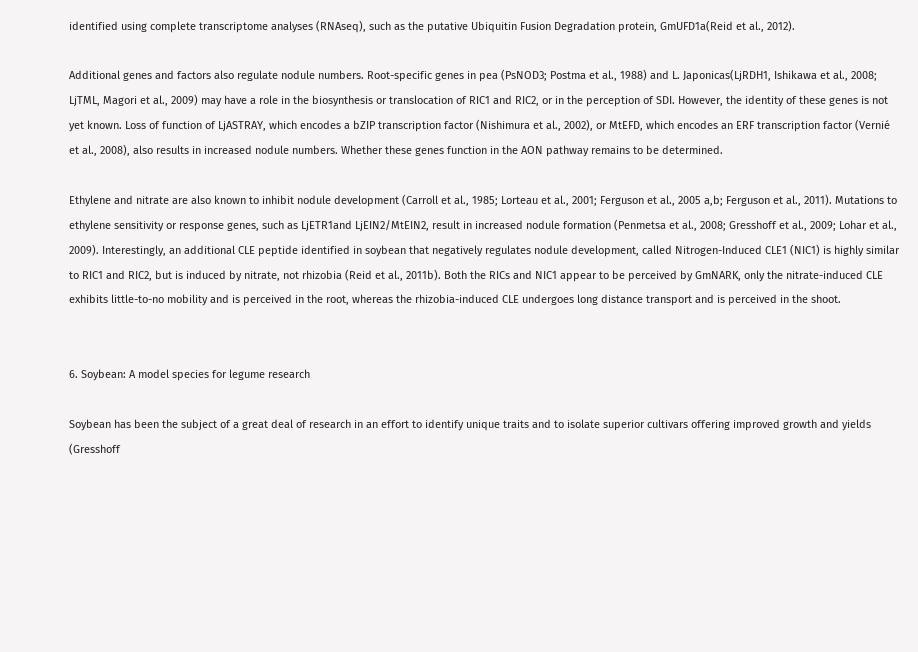identified using complete transcriptome analyses (RNAseq), such as the putative Ubiquitin Fusion Degradation protein, GmUFD1a(Reid et al., 2012).

Additional genes and factors also regulate nodule numbers. Root-specific genes in pea (PsNOD3; Postma et al., 1988) and L. Japonicas(LjRDH1, Ishikawa et al., 2008; LjTML, Magori et al., 2009) may have a role in the biosynthesis or translocation of RIC1 and RIC2, or in the perception of SDI. However, the identity of these genes is not yet known. Loss of function of LjASTRAY, which encodes a bZIP transcription factor (Nishimura et al., 2002), or MtEFD, which encodes an ERF transcription factor (Vernié et al., 2008), also results in increased nodule numbers. Whether these genes function in the AON pathway remains to be determined.

Ethylene and nitrate are also known to inhibit nodule development (Carroll et al., 1985; Lorteau et al., 2001; Ferguson et al., 2005 a,b; Ferguson et al., 2011). Mutations to ethylene sensitivity or response genes, such as LjETR1and LjEIN2/MtEIN2, result in increased nodule formation (Penmetsa et al., 2008; Gresshoff et al., 2009; Lohar et al., 2009). Interestingly, an additional CLE peptide identified in soybean that negatively regulates nodule development, called Nitrogen-Induced CLE1 (NIC1) is highly similar to RIC1 and RIC2, but is induced by nitrate, not rhizobia (Reid et al., 2011b). Both the RICs and NIC1 appear to be perceived by GmNARK, only the nitrate-induced CLE exhibits little-to-no mobility and is perceived in the root, whereas the rhizobia-induced CLE undergoes long distance transport and is perceived in the shoot.


6. Soybean: A model species for legume research

Soybean has been the subject of a great deal of research in an effort to identify unique traits and to isolate superior cultivars offering improved growth and yields (Gresshoff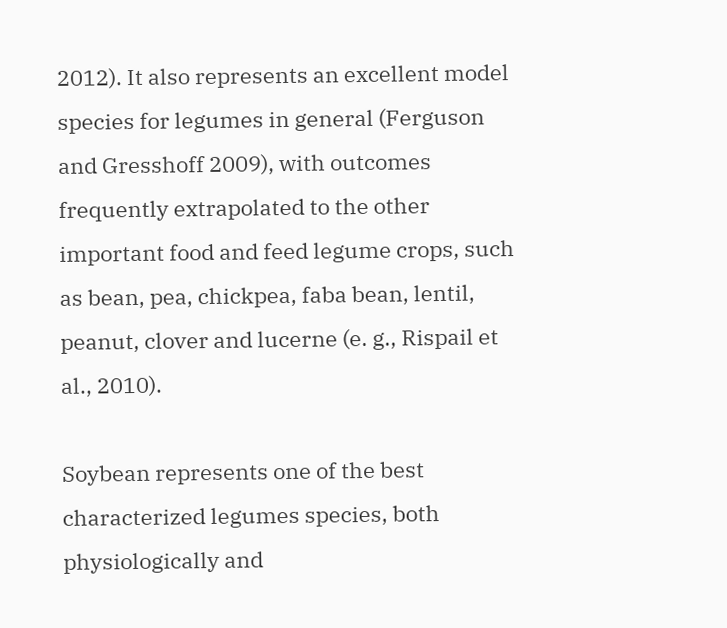2012). It also represents an excellent model species for legumes in general (Ferguson and Gresshoff 2009), with outcomes frequently extrapolated to the other important food and feed legume crops, such as bean, pea, chickpea, faba bean, lentil, peanut, clover and lucerne (e. g., Rispail et al., 2010).

Soybean represents one of the best characterized legumes species, both physiologically and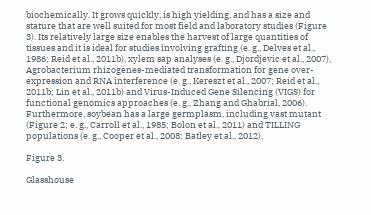biochemically. It grows quickly, is high yielding, and has a size and stature that are well suited for most field and laboratory studies (Figure 3). Its relatively large size enables the harvest of large quantities of tissues and it is ideal for studies involving grafting (e. g., Delves et al., 1986; Reid et al., 2011b), xylem sap analyses (e. g., Djordjevic et al., 2007), Agrobacterium rhizogenes-mediated transformation for gene over-expression and RNA interference (e. g., Kereszt et al., 2007; Reid et al., 2011b; Lin et al., 2011b) and Virus-Induced Gene Silencing (VIGS) for functional genomics approaches (e. g., Zhang and Ghabrial, 2006). Furthermore, soybean has a large germplasm, including vast mutant (Figure 2; e. g., Carroll et al., 1985; Bolon et al., 2011) and TILLING populations (e. g., Cooper et al., 2008; Batley et al., 2012).

Figure 3.

Glasshouse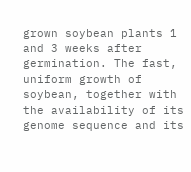grown soybean plants 1 and 3 weeks after germination. The fast, uniform growth of soybean, together with the availability of its genome sequence and its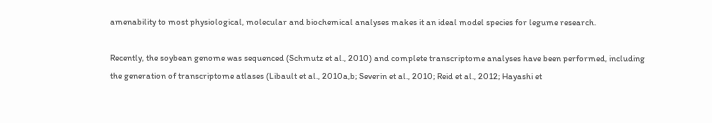amenability to most physiological, molecular and biochemical analyses makes it an ideal model species for legume research.

Recently, the soybean genome was sequenced (Schmutz et al., 2010) and complete transcriptome analyses have been performed, including the generation of transcriptome atlases (Libault et al., 2010a,b; Severin et al., 2010; Reid et al., 2012; Hayashi et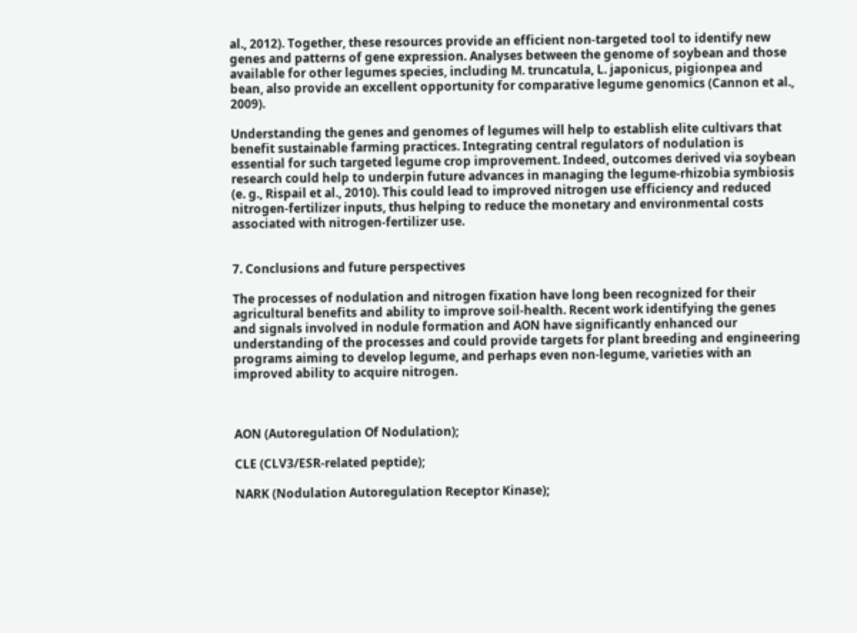al., 2012). Together, these resources provide an efficient non-targeted tool to identify new genes and patterns of gene expression. Analyses between the genome of soybean and those available for other legumes species, including M. truncatula, L. japonicus, pigionpea and bean, also provide an excellent opportunity for comparative legume genomics (Cannon et al., 2009).

Understanding the genes and genomes of legumes will help to establish elite cultivars that benefit sustainable farming practices. Integrating central regulators of nodulation is essential for such targeted legume crop improvement. Indeed, outcomes derived via soybean research could help to underpin future advances in managing the legume-rhizobia symbiosis (e. g., Rispail et al., 2010). This could lead to improved nitrogen use efficiency and reduced nitrogen-fertilizer inputs, thus helping to reduce the monetary and environmental costs associated with nitrogen-fertilizer use.


7. Conclusions and future perspectives

The processes of nodulation and nitrogen fixation have long been recognized for their agricultural benefits and ability to improve soil-health. Recent work identifying the genes and signals involved in nodule formation and AON have significantly enhanced our understanding of the processes and could provide targets for plant breeding and engineering programs aiming to develop legume, and perhaps even non-legume, varieties with an improved ability to acquire nitrogen.



AON (Autoregulation Of Nodulation);

CLE (CLV3/ESR-related peptide);

NARK (Nodulation Autoregulation Receptor Kinase);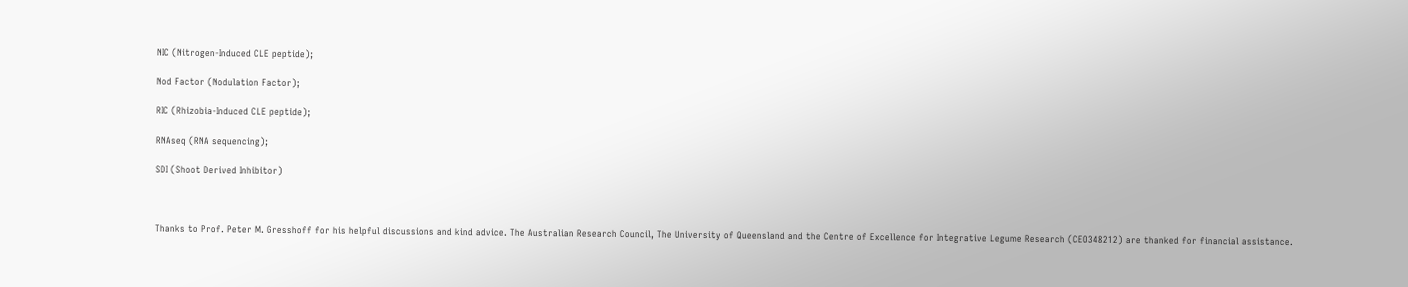NIC (Nitrogen-Induced CLE peptide);

Nod Factor (Nodulation Factor);

RIC (Rhizobia-Induced CLE peptide);

RNAseq (RNA sequencing);

SDI (Shoot Derived Inhibitor)



Thanks to Prof. Peter M. Gresshoff for his helpful discussions and kind advice. The Australian Research Council, The University of Queensland and the Centre of Excellence for Integrative Legume Research (CEO348212) are thanked for financial assistance.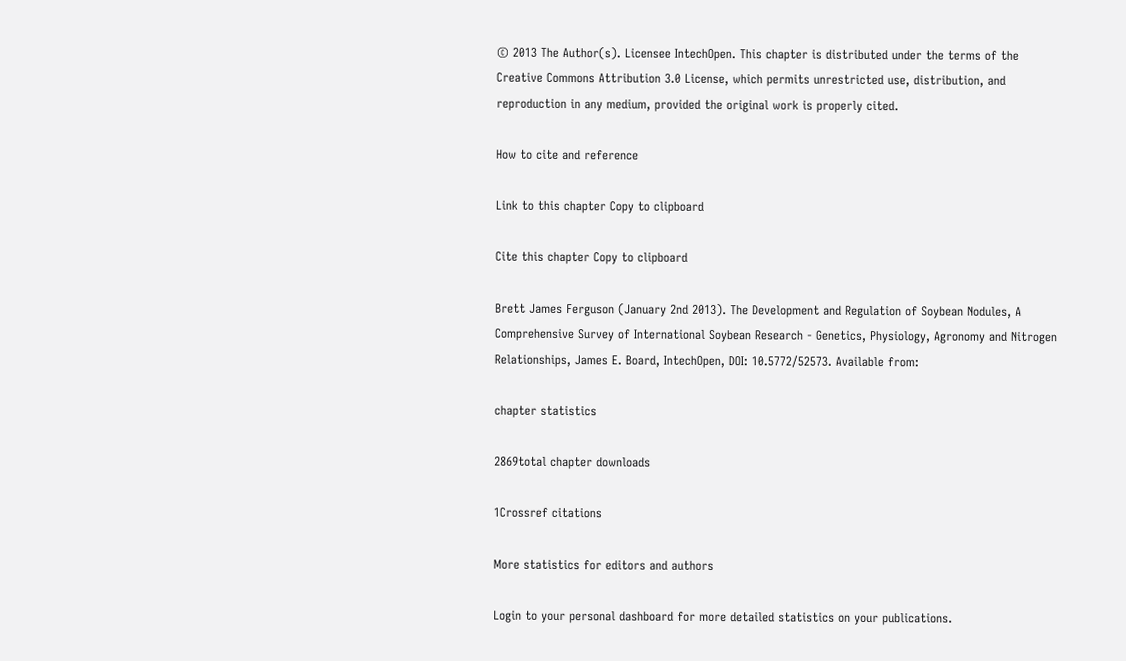© 2013 The Author(s). Licensee IntechOpen. This chapter is distributed under the terms of the Creative Commons Attribution 3.0 License, which permits unrestricted use, distribution, and reproduction in any medium, provided the original work is properly cited.

How to cite and reference

Link to this chapter Copy to clipboard

Cite this chapter Copy to clipboard

Brett James Ferguson (January 2nd 2013). The Development and Regulation of Soybean Nodules, A Comprehensive Survey of International Soybean Research - Genetics, Physiology, Agronomy and Nitrogen Relationships, James E. Board, IntechOpen, DOI: 10.5772/52573. Available from:

chapter statistics

2869total chapter downloads

1Crossref citations

More statistics for editors and authors

Login to your personal dashboard for more detailed statistics on your publications.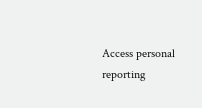Access personal reporting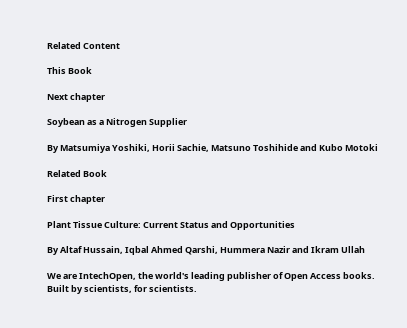Related Content

This Book

Next chapter

Soybean as a Nitrogen Supplier

By Matsumiya Yoshiki, Horii Sachie, Matsuno Toshihide and Kubo Motoki

Related Book

First chapter

Plant Tissue Culture: Current Status and Opportunities

By Altaf Hussain, Iqbal Ahmed Qarshi, Hummera Nazir and Ikram Ullah

We are IntechOpen, the world's leading publisher of Open Access books. Built by scientists, for scientists.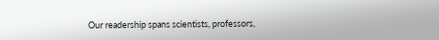Our readership spans scientists, professors,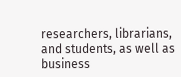researchers, librarians, and students, as well as business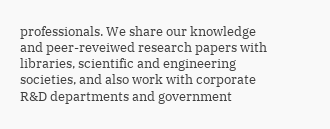professionals. We share our knowledge and peer-reveiwed research papers with libraries, scientific and engineering societies, and also work with corporate R&D departments and government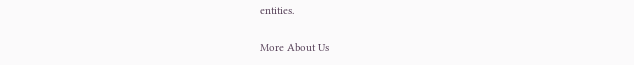entities.

More About Us